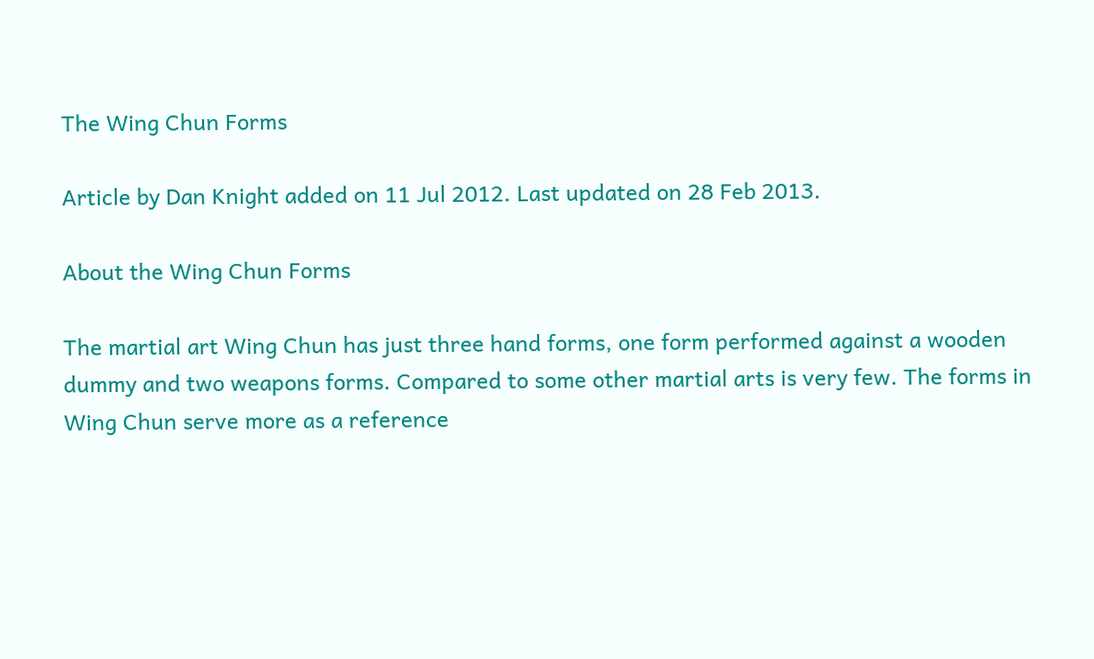The Wing Chun Forms

Article by Dan Knight added on 11 Jul 2012. Last updated on 28 Feb 2013.

About the Wing Chun Forms

The martial art Wing Chun has just three hand forms, one form performed against a wooden dummy and two weapons forms. Compared to some other martial arts is very few. The forms in Wing Chun serve more as a reference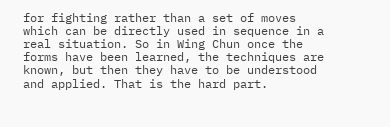for fighting rather than a set of moves which can be directly used in sequence in a real situation. So in Wing Chun once the forms have been learned, the techniques are known, but then they have to be understood and applied. That is the hard part.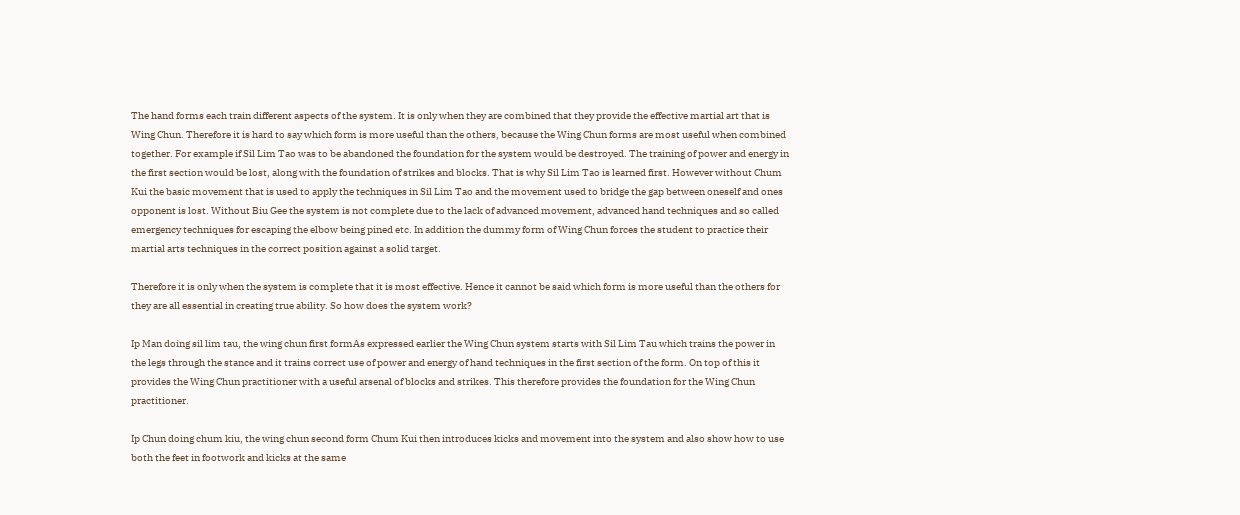The hand forms each train different aspects of the system. It is only when they are combined that they provide the effective martial art that is Wing Chun. Therefore it is hard to say which form is more useful than the others, because the Wing Chun forms are most useful when combined together. For example if Sil Lim Tao was to be abandoned the foundation for the system would be destroyed. The training of power and energy in the first section would be lost, along with the foundation of strikes and blocks. That is why Sil Lim Tao is learned first. However without Chum Kui the basic movement that is used to apply the techniques in Sil Lim Tao and the movement used to bridge the gap between oneself and ones opponent is lost. Without Biu Gee the system is not complete due to the lack of advanced movement, advanced hand techniques and so called emergency techniques for escaping the elbow being pined etc. In addition the dummy form of Wing Chun forces the student to practice their martial arts techniques in the correct position against a solid target.

Therefore it is only when the system is complete that it is most effective. Hence it cannot be said which form is more useful than the others for they are all essential in creating true ability. So how does the system work?

Ip Man doing sil lim tau, the wing chun first formAs expressed earlier the Wing Chun system starts with Sil Lim Tau which trains the power in the legs through the stance and it trains correct use of power and energy of hand techniques in the first section of the form. On top of this it provides the Wing Chun practitioner with a useful arsenal of blocks and strikes. This therefore provides the foundation for the Wing Chun practitioner.

Ip Chun doing chum kiu, the wing chun second form Chum Kui then introduces kicks and movement into the system and also show how to use both the feet in footwork and kicks at the same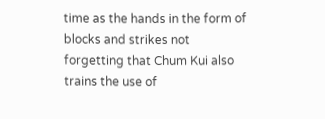time as the hands in the form of blocks and strikes not forgetting that Chum Kui also trains the use of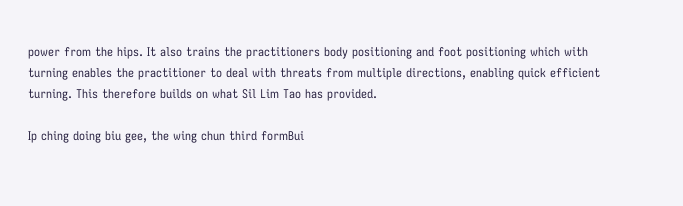power from the hips. It also trains the practitioners body positioning and foot positioning which with turning enables the practitioner to deal with threats from multiple directions, enabling quick efficient turning. This therefore builds on what Sil Lim Tao has provided.

Ip ching doing biu gee, the wing chun third formBui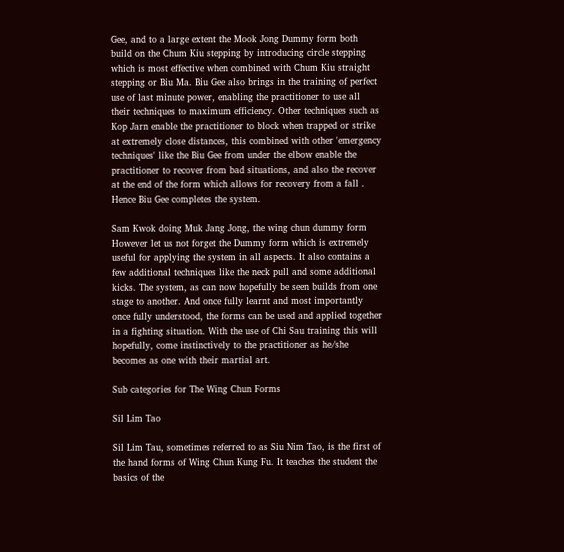Gee, and to a large extent the Mook Jong Dummy form both build on the Chum Kiu stepping by introducing circle stepping which is most effective when combined with Chum Kiu straight stepping or Biu Ma. Biu Gee also brings in the training of perfect use of last minute power, enabling the practitioner to use all their techniques to maximum efficiency. Other techniques such as Kop Jarn enable the practitioner to block when trapped or strike at extremely close distances, this combined with other 'emergency techniques' like the Biu Gee from under the elbow enable the practitioner to recover from bad situations, and also the recover at the end of the form which allows for recovery from a fall . Hence Biu Gee completes the system.

Sam Kwok doing Muk Jang Jong, the wing chun dummy form However let us not forget the Dummy form which is extremely useful for applying the system in all aspects. It also contains a few additional techniques like the neck pull and some additional kicks. The system, as can now hopefully be seen builds from one stage to another. And once fully learnt and most importantly once fully understood, the forms can be used and applied together in a fighting situation. With the use of Chi Sau training this will hopefully, come instinctively to the practitioner as he/she becomes as one with their martial art.

Sub categories for The Wing Chun Forms

Sil Lim Tao

Sil Lim Tau, sometimes referred to as Siu Nim Tao, is the first of the hand forms of Wing Chun Kung Fu. It teaches the student the basics of the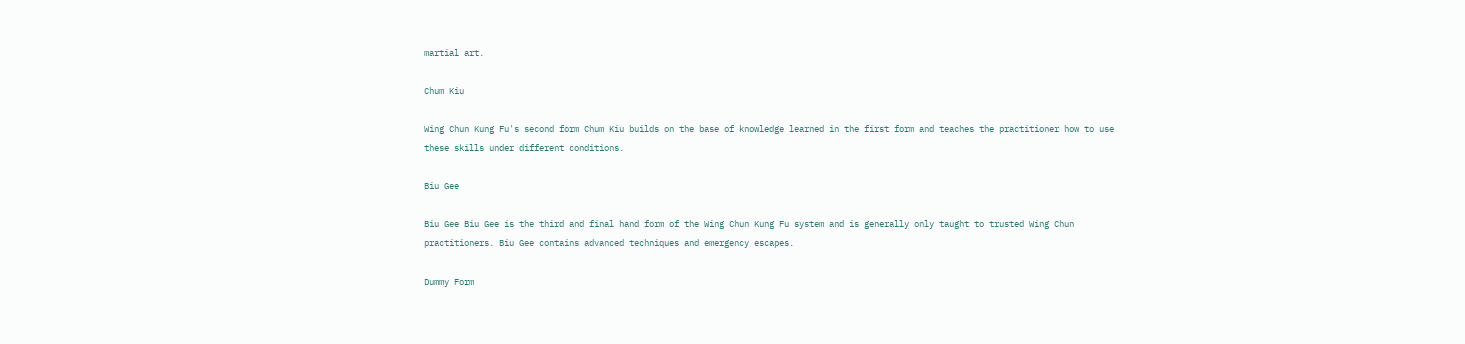martial art.

Chum Kiu

Wing Chun Kung Fu's second form Chum Kiu builds on the base of knowledge learned in the first form and teaches the practitioner how to use these skills under different conditions.

Biu Gee

Biu Gee Biu Gee is the third and final hand form of the Wing Chun Kung Fu system and is generally only taught to trusted Wing Chun practitioners. Biu Gee contains advanced techniques and emergency escapes.

Dummy Form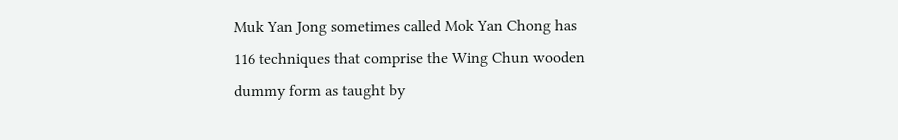Muk Yan Jong sometimes called Mok Yan Chong has 116 techniques that comprise the Wing Chun wooden dummy form as taught by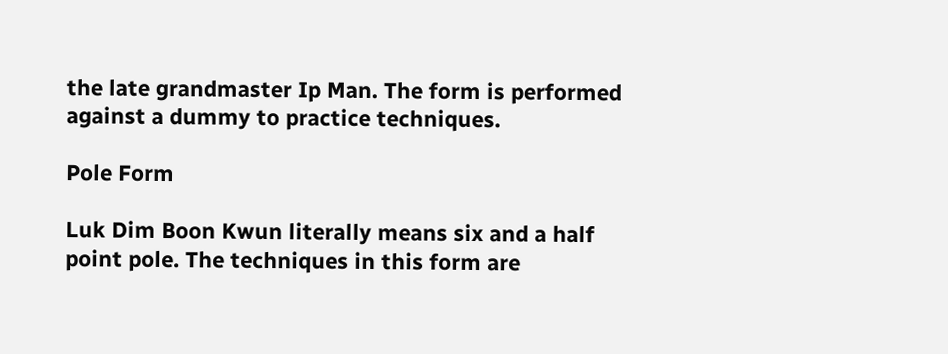the late grandmaster Ip Man. The form is performed against a dummy to practice techniques.

Pole Form

Luk Dim Boon Kwun literally means six and a half point pole. The techniques in this form are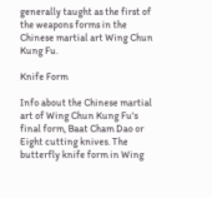generally taught as the first of the weapons forms in the Chinese martial art Wing Chun Kung Fu.

Knife Form

Info about the Chinese martial art of Wing Chun Kung Fu's final form, Baat Cham Dao or Eight cutting knives. The butterfly knife form in Wing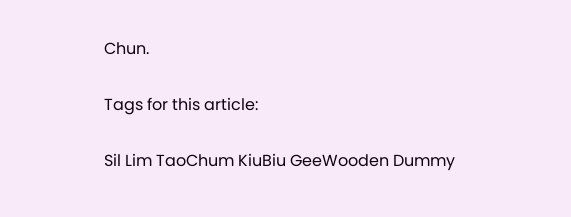Chun.

Tags for this article:

Sil Lim TaoChum KiuBiu GeeWooden Dummy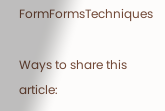FormFormsTechniques

Ways to share this article: